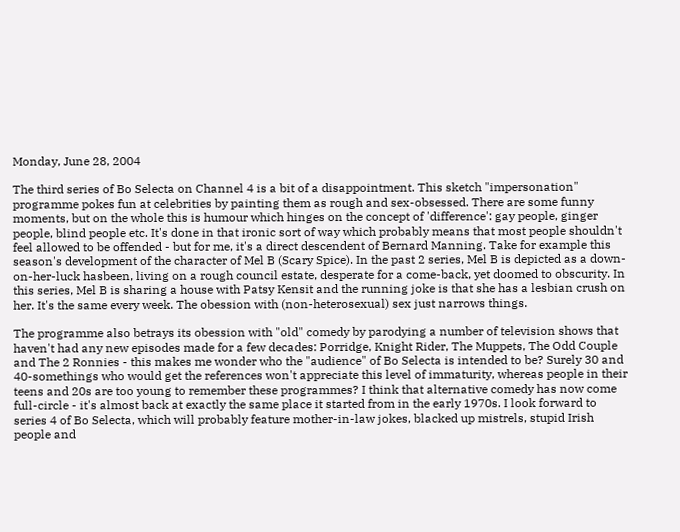Monday, June 28, 2004

The third series of Bo Selecta on Channel 4 is a bit of a disappointment. This sketch "impersonation" programme pokes fun at celebrities by painting them as rough and sex-obsessed. There are some funny moments, but on the whole this is humour which hinges on the concept of 'difference': gay people, ginger people, blind people etc. It's done in that ironic sort of way which probably means that most people shouldn't feel allowed to be offended - but for me, it's a direct descendent of Bernard Manning. Take for example this season's development of the character of Mel B (Scary Spice). In the past 2 series, Mel B is depicted as a down-on-her-luck hasbeen, living on a rough council estate, desperate for a come-back, yet doomed to obscurity. In this series, Mel B is sharing a house with Patsy Kensit and the running joke is that she has a lesbian crush on her. It's the same every week. The obession with (non-heterosexual) sex just narrows things.

The programme also betrays its obession with "old" comedy by parodying a number of television shows that haven't had any new episodes made for a few decades: Porridge, Knight Rider, The Muppets, The Odd Couple and The 2 Ronnies - this makes me wonder who the "audience" of Bo Selecta is intended to be? Surely 30 and 40-somethings who would get the references won't appreciate this level of immaturity, whereas people in their teens and 20s are too young to remember these programmes? I think that alternative comedy has now come full-circle - it's almost back at exactly the same place it started from in the early 1970s. I look forward to series 4 of Bo Selecta, which will probably feature mother-in-law jokes, blacked up mistrels, stupid Irish people and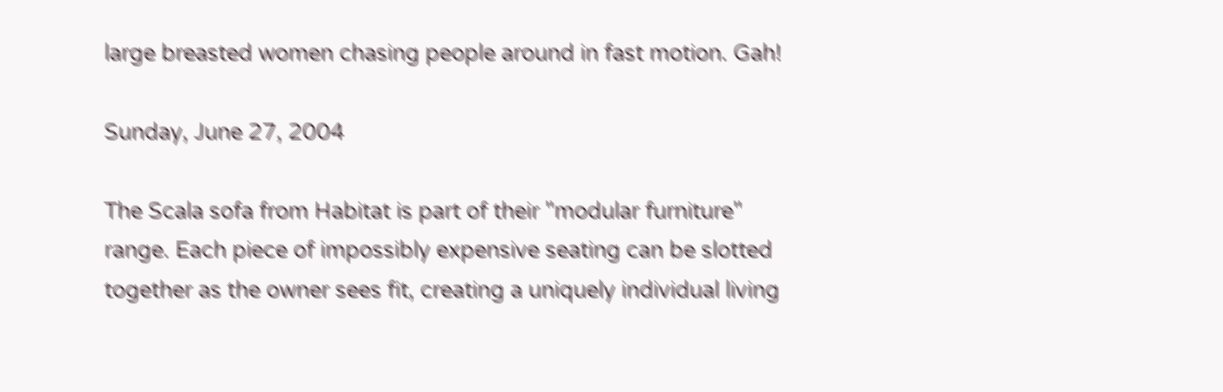large breasted women chasing people around in fast motion. Gah!

Sunday, June 27, 2004

The Scala sofa from Habitat is part of their "modular furniture" range. Each piece of impossibly expensive seating can be slotted together as the owner sees fit, creating a uniquely individual living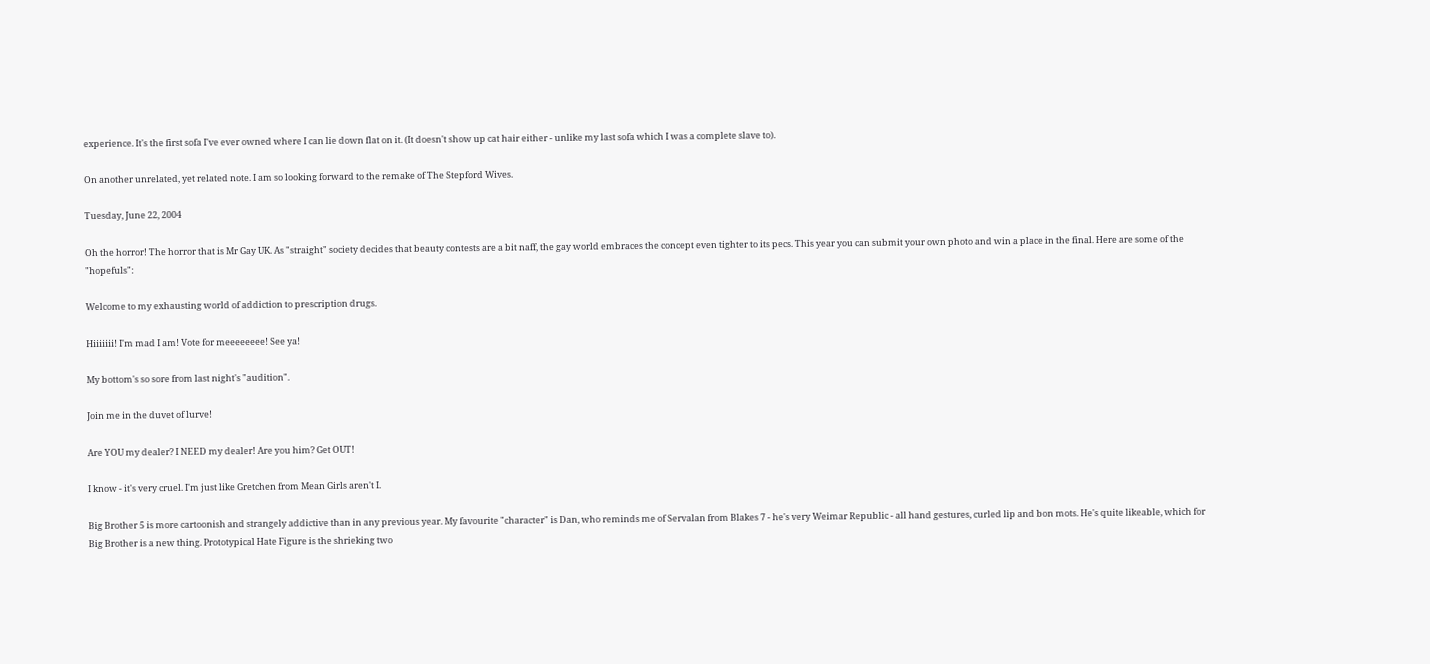experience. It's the first sofa I've ever owned where I can lie down flat on it. (It doesn't show up cat hair either - unlike my last sofa which I was a complete slave to).

On another unrelated, yet related note. I am so looking forward to the remake of The Stepford Wives.

Tuesday, June 22, 2004

Oh the horror! The horror that is Mr Gay UK. As "straight" society decides that beauty contests are a bit naff, the gay world embraces the concept even tighter to its pecs. This year you can submit your own photo and win a place in the final. Here are some of the "hopefuls":

Welcome to my exhausting world of addiction to prescription drugs.

Hiiiiiii! I'm mad I am! Vote for meeeeeeee! See ya!

My bottom's so sore from last night's "audition".

Join me in the duvet of lurve!

Are YOU my dealer? I NEED my dealer! Are you him? Get OUT!

I know - it's very cruel. I'm just like Gretchen from Mean Girls aren't I.

Big Brother 5 is more cartoonish and strangely addictive than in any previous year. My favourite "character" is Dan, who reminds me of Servalan from Blakes 7 - he's very Weimar Republic - all hand gestures, curled lip and bon mots. He's quite likeable, which for Big Brother is a new thing. Prototypical Hate Figure is the shrieking two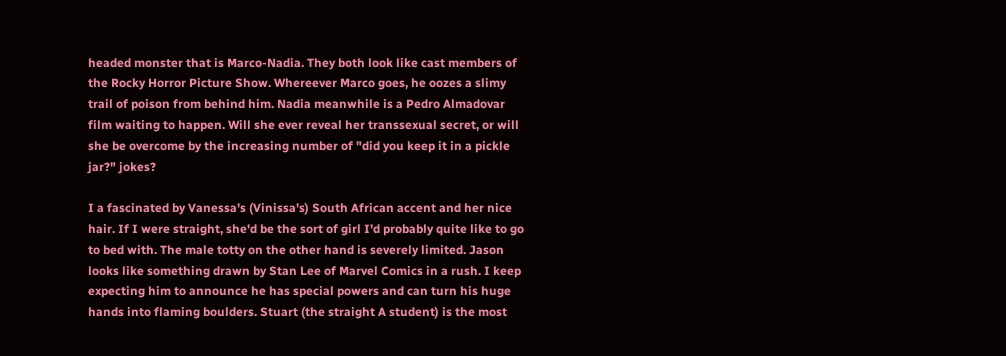headed monster that is Marco-Nadia. They both look like cast members of the Rocky Horror Picture Show. Whereever Marco goes, he oozes a slimy trail of poison from behind him. Nadia meanwhile is a Pedro Almadovar film waiting to happen. Will she ever reveal her transsexual secret, or will she be overcome by the increasing number of "did you keep it in a pickle jar?" jokes?

I a fascinated by Vanessa's (Vinissa's) South African accent and her nice hair. If I were straight, she'd be the sort of girl I'd probably quite like to go to bed with. The male totty on the other hand is severely limited. Jason looks like something drawn by Stan Lee of Marvel Comics in a rush. I keep expecting him to announce he has special powers and can turn his huge hands into flaming boulders. Stuart (the straight A student) is the most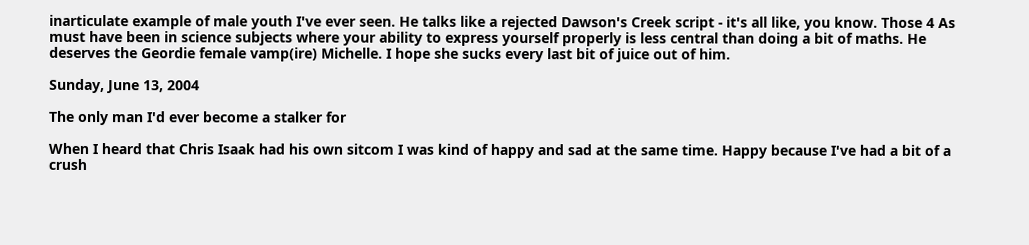inarticulate example of male youth I've ever seen. He talks like a rejected Dawson's Creek script - it's all like, you know. Those 4 As must have been in science subjects where your ability to express yourself properly is less central than doing a bit of maths. He deserves the Geordie female vamp(ire) Michelle. I hope she sucks every last bit of juice out of him.

Sunday, June 13, 2004

The only man I'd ever become a stalker for

When I heard that Chris Isaak had his own sitcom I was kind of happy and sad at the same time. Happy because I've had a bit of a crush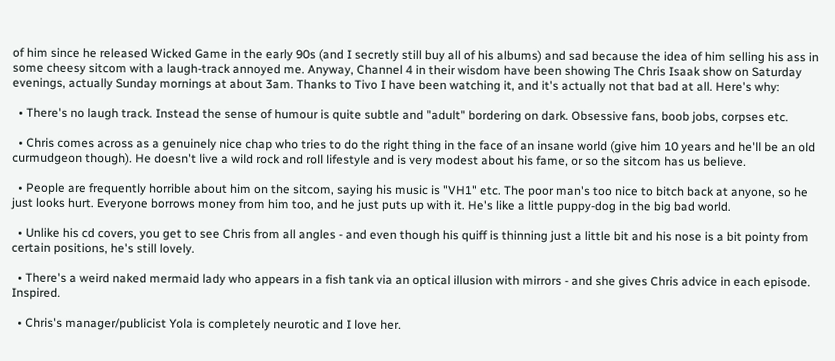of him since he released Wicked Game in the early 90s (and I secretly still buy all of his albums) and sad because the idea of him selling his ass in some cheesy sitcom with a laugh-track annoyed me. Anyway, Channel 4 in their wisdom have been showing The Chris Isaak show on Saturday evenings, actually Sunday mornings at about 3am. Thanks to Tivo I have been watching it, and it's actually not that bad at all. Here's why:

  • There's no laugh track. Instead the sense of humour is quite subtle and "adult" bordering on dark. Obsessive fans, boob jobs, corpses etc.

  • Chris comes across as a genuinely nice chap who tries to do the right thing in the face of an insane world (give him 10 years and he'll be an old curmudgeon though). He doesn't live a wild rock and roll lifestyle and is very modest about his fame, or so the sitcom has us believe.

  • People are frequently horrible about him on the sitcom, saying his music is "VH1" etc. The poor man's too nice to bitch back at anyone, so he just looks hurt. Everyone borrows money from him too, and he just puts up with it. He's like a little puppy-dog in the big bad world.

  • Unlike his cd covers, you get to see Chris from all angles - and even though his quiff is thinning just a little bit and his nose is a bit pointy from certain positions, he's still lovely.

  • There's a weird naked mermaid lady who appears in a fish tank via an optical illusion with mirrors - and she gives Chris advice in each episode. Inspired.

  • Chris's manager/publicist Yola is completely neurotic and I love her.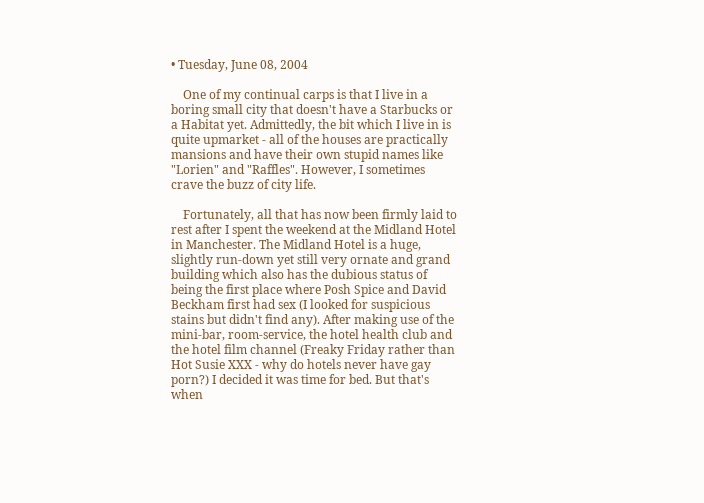• Tuesday, June 08, 2004

    One of my continual carps is that I live in a boring small city that doesn't have a Starbucks or a Habitat yet. Admittedly, the bit which I live in is quite upmarket - all of the houses are practically mansions and have their own stupid names like "Lorien" and "Raffles". However, I sometimes crave the buzz of city life.

    Fortunately, all that has now been firmly laid to rest after I spent the weekend at the Midland Hotel in Manchester. The Midland Hotel is a huge, slightly run-down yet still very ornate and grand building which also has the dubious status of being the first place where Posh Spice and David Beckham first had sex (I looked for suspicious stains but didn't find any). After making use of the mini-bar, room-service, the hotel health club and the hotel film channel (Freaky Friday rather than Hot Susie XXX - why do hotels never have gay porn?) I decided it was time for bed. But that's when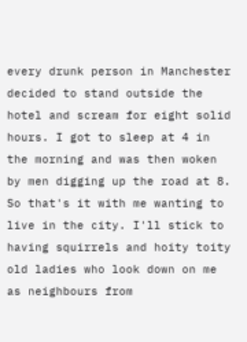every drunk person in Manchester decided to stand outside the hotel and scream for eight solid hours. I got to sleep at 4 in the morning and was then woken by men digging up the road at 8. So that's it with me wanting to live in the city. I'll stick to having squirrels and hoity toity old ladies who look down on me as neighbours from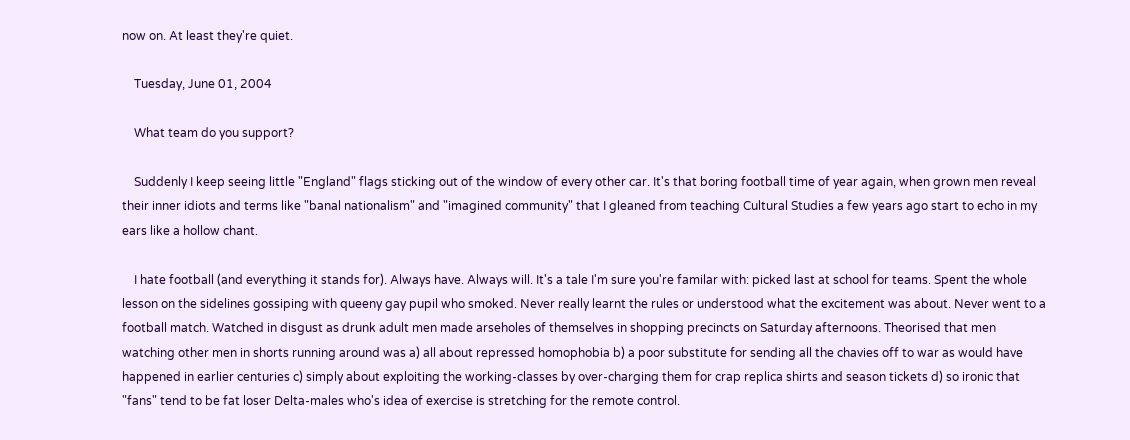now on. At least they're quiet.

    Tuesday, June 01, 2004

    What team do you support?

    Suddenly I keep seeing little "England" flags sticking out of the window of every other car. It's that boring football time of year again, when grown men reveal their inner idiots and terms like "banal nationalism" and "imagined community" that I gleaned from teaching Cultural Studies a few years ago start to echo in my ears like a hollow chant.

    I hate football (and everything it stands for). Always have. Always will. It's a tale I'm sure you're familar with: picked last at school for teams. Spent the whole lesson on the sidelines gossiping with queeny gay pupil who smoked. Never really learnt the rules or understood what the excitement was about. Never went to a football match. Watched in disgust as drunk adult men made arseholes of themselves in shopping precincts on Saturday afternoons. Theorised that men watching other men in shorts running around was a) all about repressed homophobia b) a poor substitute for sending all the chavies off to war as would have happened in earlier centuries c) simply about exploiting the working-classes by over-charging them for crap replica shirts and season tickets d) so ironic that "fans" tend to be fat loser Delta-males who's idea of exercise is stretching for the remote control.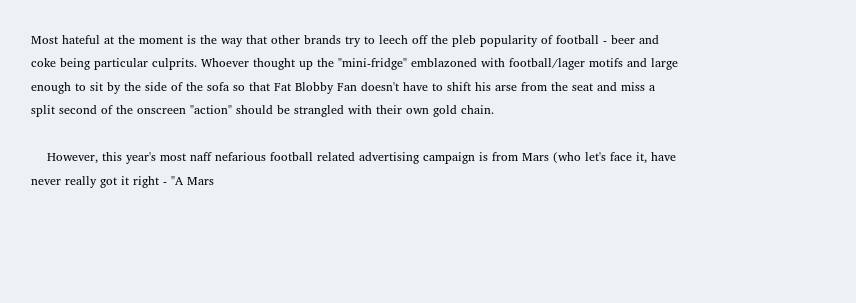Most hateful at the moment is the way that other brands try to leech off the pleb popularity of football - beer and coke being particular culprits. Whoever thought up the "mini-fridge" emblazoned with football/lager motifs and large enough to sit by the side of the sofa so that Fat Blobby Fan doesn't have to shift his arse from the seat and miss a split second of the onscreen "action" should be strangled with their own gold chain.

    However, this year's most naff nefarious football related advertising campaign is from Mars (who let's face it, have never really got it right - "A Mars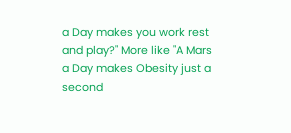a Day makes you work rest and play?" More like "A Mars a Day makes Obesity just a second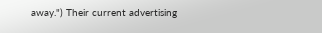away.") Their current advertising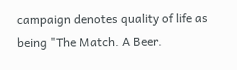campaign denotes quality of life as being "The Match. A Beer.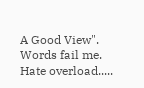A Good View". Words fail me. Hate overload.....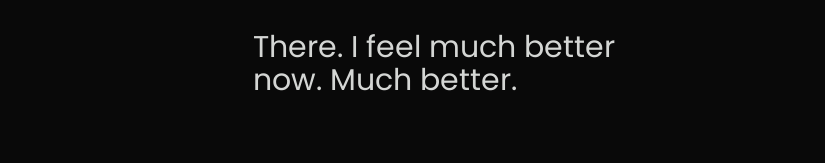There. I feel much better now. Much better.